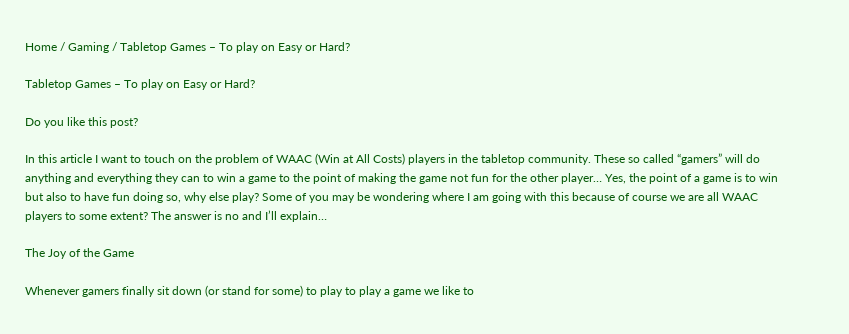Home / Gaming / Tabletop Games – To play on Easy or Hard?

Tabletop Games – To play on Easy or Hard?

Do you like this post?

In this article I want to touch on the problem of WAAC (Win at All Costs) players in the tabletop community. These so called “gamers” will do anything and everything they can to win a game to the point of making the game not fun for the other player… Yes, the point of a game is to win but also to have fun doing so, why else play? Some of you may be wondering where I am going with this because of course we are all WAAC players to some extent? The answer is no and I’ll explain…

The Joy of the Game

Whenever gamers finally sit down (or stand for some) to play to play a game we like to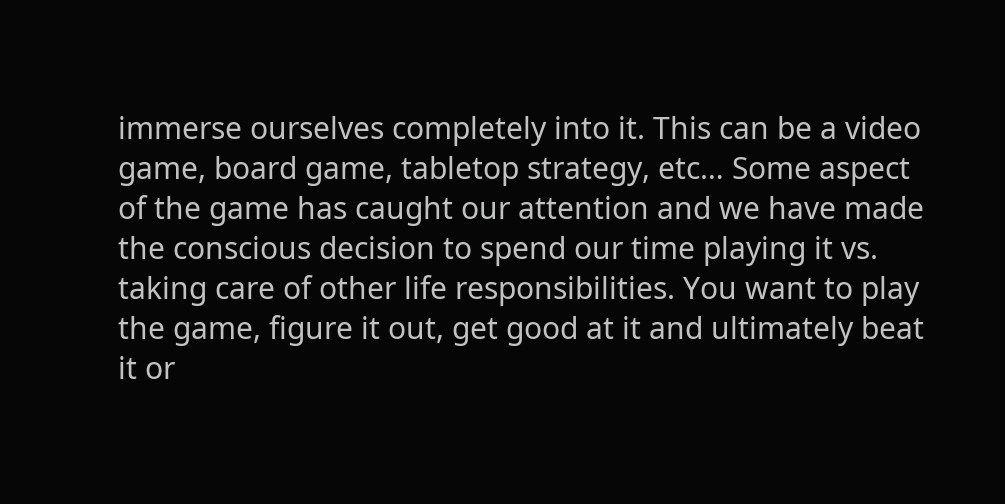immerse ourselves completely into it. This can be a video game, board game, tabletop strategy, etc… Some aspect of the game has caught our attention and we have made the conscious decision to spend our time playing it vs. taking care of other life responsibilities. You want to play the game, figure it out, get good at it and ultimately beat it or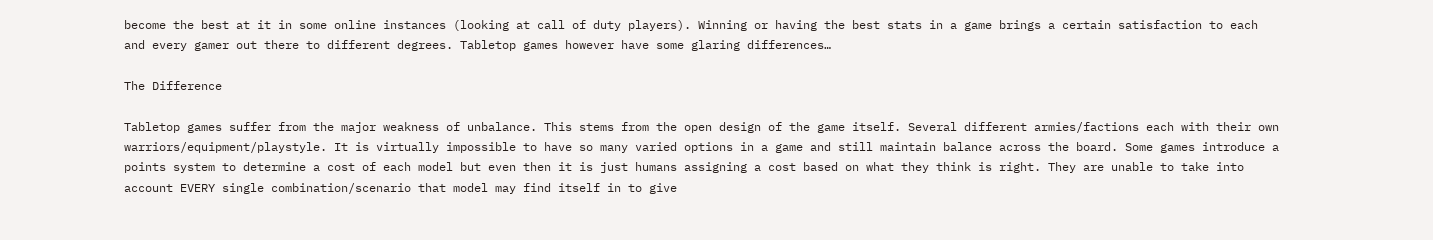become the best at it in some online instances (looking at call of duty players). Winning or having the best stats in a game brings a certain satisfaction to each and every gamer out there to different degrees. Tabletop games however have some glaring differences…

The Difference

Tabletop games suffer from the major weakness of unbalance. This stems from the open design of the game itself. Several different armies/factions each with their own warriors/equipment/playstyle. It is virtually impossible to have so many varied options in a game and still maintain balance across the board. Some games introduce a points system to determine a cost of each model but even then it is just humans assigning a cost based on what they think is right. They are unable to take into account EVERY single combination/scenario that model may find itself in to give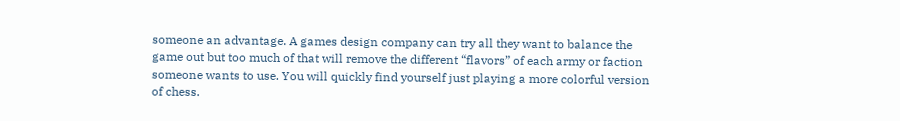someone an advantage. A games design company can try all they want to balance the game out but too much of that will remove the different “flavors” of each army or faction someone wants to use. You will quickly find yourself just playing a more colorful version of chess.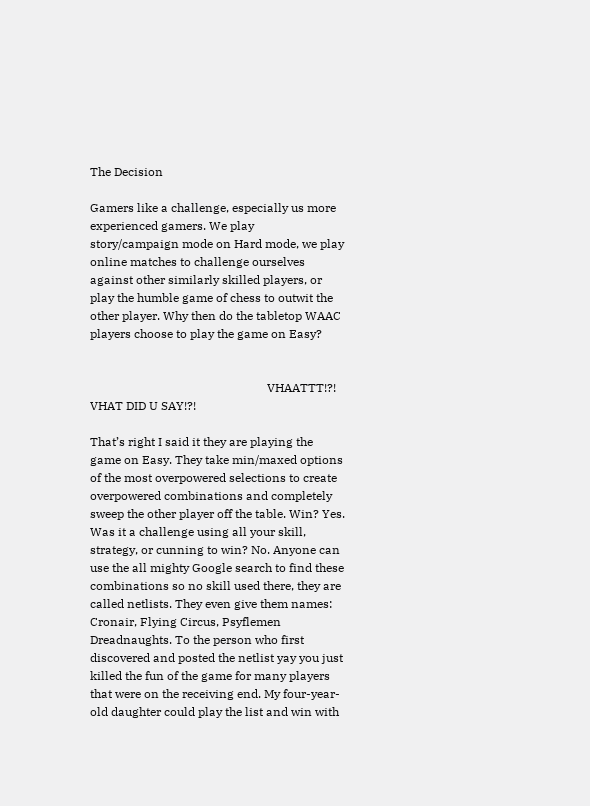The Decision

Gamers like a challenge, especially us more experienced gamers. We play story/campaign mode on Hard mode, we play online matches to challenge ourselves against other similarly skilled players, or play the humble game of chess to outwit the other player. Why then do the tabletop WAAC players choose to play the game on Easy?


                                                           VHAATTT!?! VHAT DID U SAY!?!

That’s right I said it they are playing the game on Easy. They take min/maxed options of the most overpowered selections to create overpowered combinations and completely sweep the other player off the table. Win? Yes. Was it a challenge using all your skill, strategy, or cunning to win? No. Anyone can use the all mighty Google search to find these combinations so no skill used there, they are called netlists. They even give them names: Cronair, Flying Circus, Psyflemen Dreadnaughts. To the person who first discovered and posted the netlist yay you just killed the fun of the game for many players that were on the receiving end. My four-year-old daughter could play the list and win with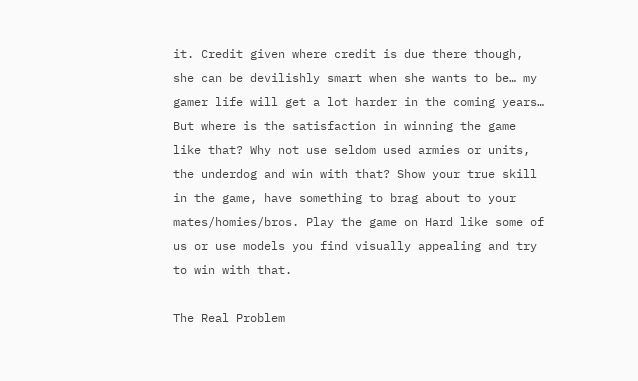it. Credit given where credit is due there though, she can be devilishly smart when she wants to be… my gamer life will get a lot harder in the coming years… But where is the satisfaction in winning the game like that? Why not use seldom used armies or units, the underdog and win with that? Show your true skill in the game, have something to brag about to your mates/homies/bros. Play the game on Hard like some of us or use models you find visually appealing and try to win with that.

The Real Problem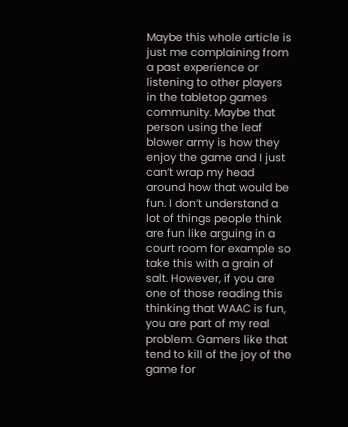Maybe this whole article is just me complaining from a past experience or listening to other players in the tabletop games community. Maybe that person using the leaf blower army is how they enjoy the game and I just can’t wrap my head around how that would be fun. I don’t understand a lot of things people think are fun like arguing in a court room for example so take this with a grain of salt. However, if you are one of those reading this thinking that WAAC is fun, you are part of my real problem. Gamers like that tend to kill of the joy of the game for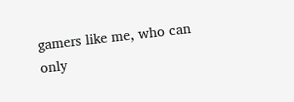gamers like me, who can only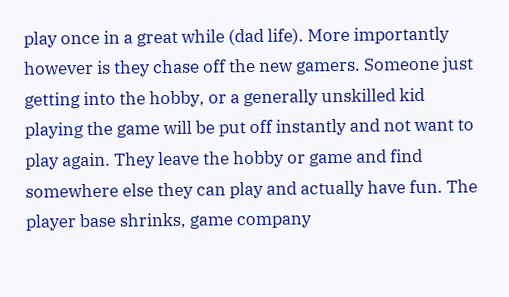play once in a great while (dad life). More importantly however is they chase off the new gamers. Someone just getting into the hobby, or a generally unskilled kid playing the game will be put off instantly and not want to play again. They leave the hobby or game and find somewhere else they can play and actually have fun. The player base shrinks, game company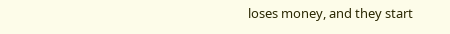loses money, and they start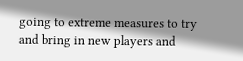going to extreme measures to try and bring in new players and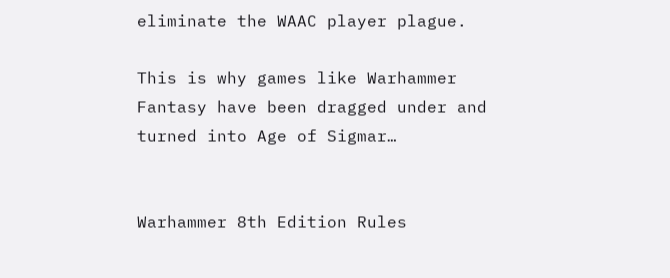eliminate the WAAC player plague.

This is why games like Warhammer Fantasy have been dragged under and turned into Age of Sigmar…


Warhammer 8th Edition Rules